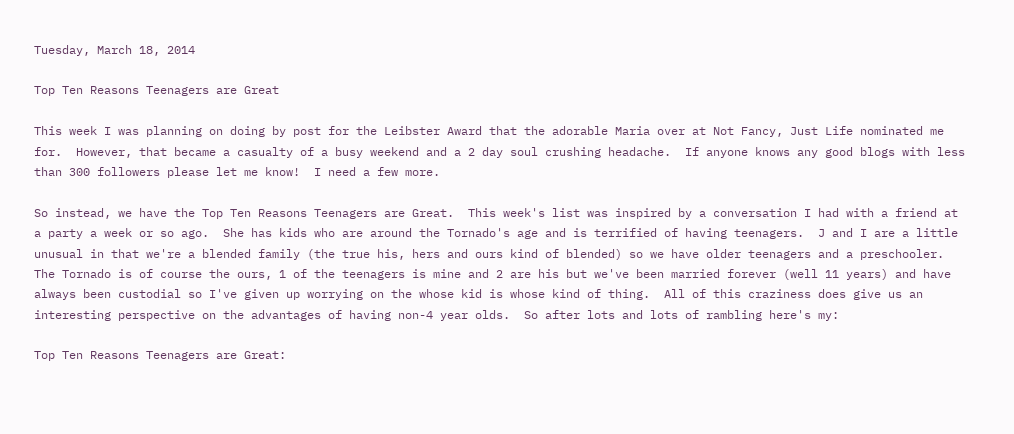Tuesday, March 18, 2014

Top Ten Reasons Teenagers are Great

This week I was planning on doing by post for the Leibster Award that the adorable Maria over at Not Fancy, Just Life nominated me for.  However, that became a casualty of a busy weekend and a 2 day soul crushing headache.  If anyone knows any good blogs with less than 300 followers please let me know!  I need a few more.

So instead, we have the Top Ten Reasons Teenagers are Great.  This week's list was inspired by a conversation I had with a friend at a party a week or so ago.  She has kids who are around the Tornado's age and is terrified of having teenagers.  J and I are a little unusual in that we're a blended family (the true his, hers and ours kind of blended) so we have older teenagers and a preschooler.  The Tornado is of course the ours, 1 of the teenagers is mine and 2 are his but we've been married forever (well 11 years) and have always been custodial so I've given up worrying on the whose kid is whose kind of thing.  All of this craziness does give us an interesting perspective on the advantages of having non-4 year olds.  So after lots and lots of rambling here's my:

Top Ten Reasons Teenagers are Great: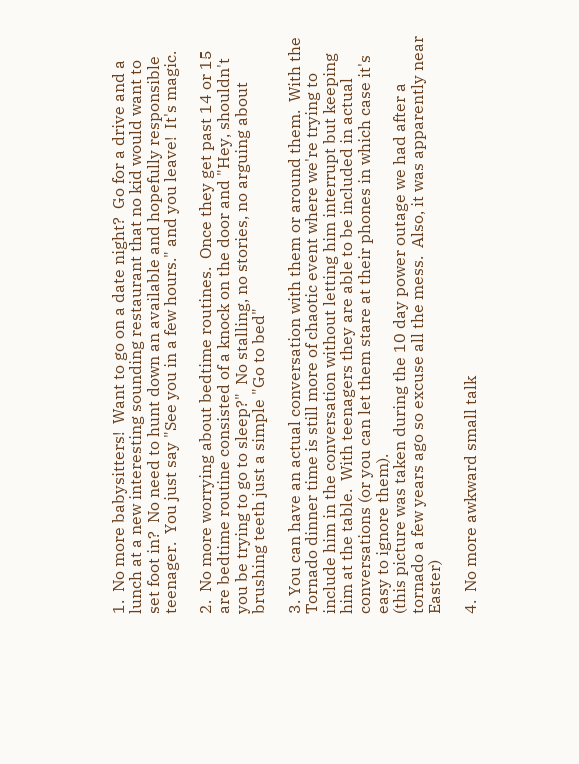1.  No more babysitters!  Want to go on a date night?  Go for a drive and a lunch at a new interesting sounding restaurant that no kid would want to set foot in?  No need to hunt down an available and hopefully responsible teenager.  You just say "See you in a few hours." and you leave!  It's magic.

2.  No more worrying about bedtime routines.  Once they get past 14 or 15 are bedtime routine consisted of a knock on the door and "Hey, shouldn't you be trying to go to sleep?"  No stalling, no stories, no arguing about brushing teeth just a simple "Go to bed"

3. You can have an actual conversation with them or around them.  With the Tornado dinner time is still more of chaotic event where we're trying to include him in the conversation without letting him interrupt but keeping him at the table.  With teenagers they are able to be included in actual conversations (or you can let them stare at their phones in which case it's easy to ignore them).
(this picture was taken during the 10 day power outage we had after a tornado a few years ago so excuse all the mess.  Also, it was apparently near Easter)

4.  No more awkward small talk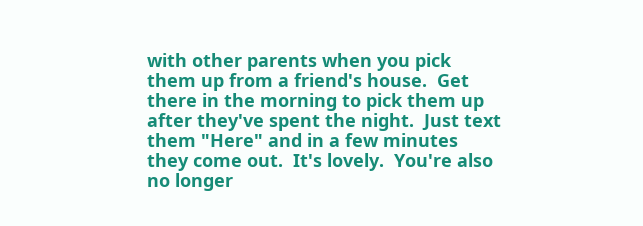with other parents when you pick them up from a friend's house.  Get there in the morning to pick them up after they've spent the night.  Just text them "Here" and in a few minutes they come out.  It's lovely.  You're also no longer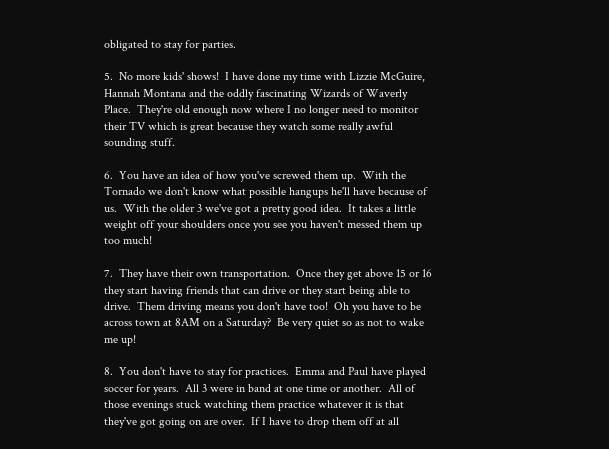obligated to stay for parties.

5.  No more kids' shows!  I have done my time with Lizzie McGuire, Hannah Montana and the oddly fascinating Wizards of Waverly Place.  They're old enough now where I no longer need to monitor their TV which is great because they watch some really awful sounding stuff.

6.  You have an idea of how you've screwed them up.  With the Tornado we don't know what possible hangups he'll have because of us.  With the older 3 we've got a pretty good idea.  It takes a little weight off your shoulders once you see you haven't messed them up too much!

7.  They have their own transportation.  Once they get above 15 or 16 they start having friends that can drive or they start being able to drive.  Them driving means you don't have too!  Oh you have to be across town at 8AM on a Saturday?  Be very quiet so as not to wake me up!

8.  You don't have to stay for practices.  Emma and Paul have played soccer for years.  All 3 were in band at one time or another.  All of those evenings stuck watching them practice whatever it is that they've got going on are over.  If I have to drop them off at all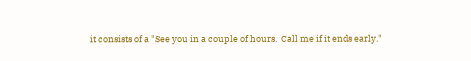it consists of a "See you in a couple of hours.  Call me if it ends early."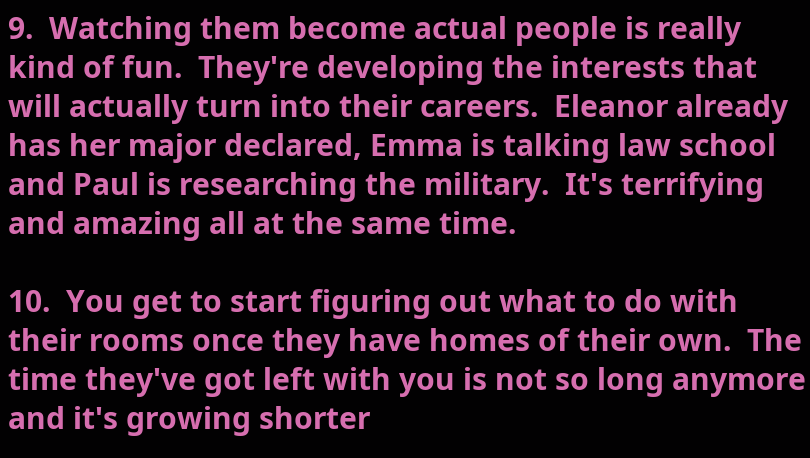9.  Watching them become actual people is really kind of fun.  They're developing the interests that will actually turn into their careers.  Eleanor already has her major declared, Emma is talking law school and Paul is researching the military.  It's terrifying and amazing all at the same time.

10.  You get to start figuring out what to do with their rooms once they have homes of their own.  The time they've got left with you is not so long anymore and it's growing shorter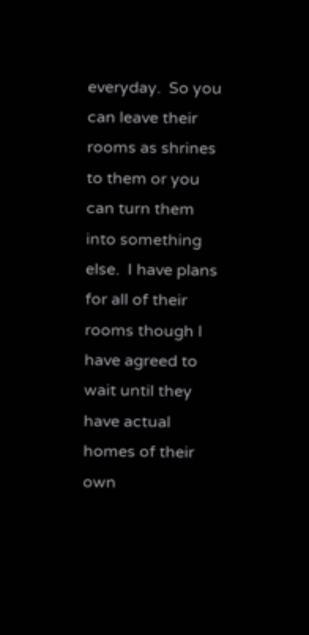everyday.  So you can leave their rooms as shrines to them or you can turn them into something else.  I have plans for all of their rooms though I have agreed to wait until they have actual homes of their own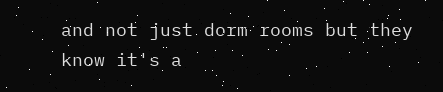and not just dorm rooms but they know it's a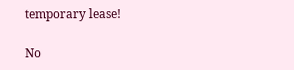temporary lease!

No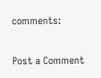comments:

Post a Comment